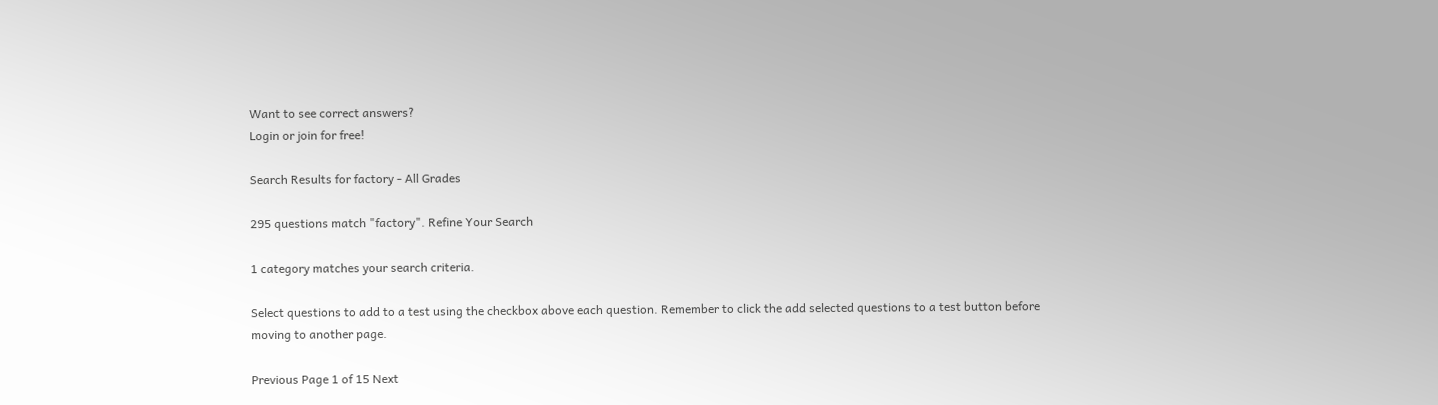Want to see correct answers?
Login or join for free!

Search Results for factory - All Grades

295 questions match "factory". Refine Your Search

1 category matches your search criteria.

Select questions to add to a test using the checkbox above each question. Remember to click the add selected questions to a test button before moving to another page.

Previous Page 1 of 15 Next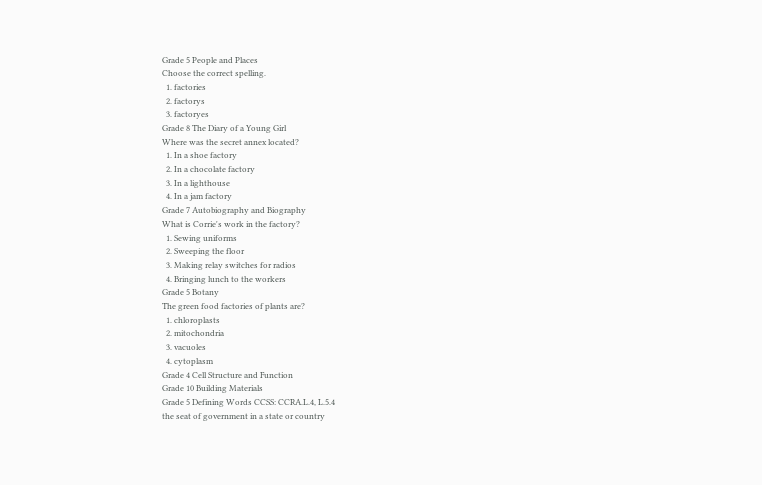Grade 5 People and Places
Choose the correct spelling.
  1. factories
  2. factorys
  3. factoryes
Grade 8 The Diary of a Young Girl
Where was the secret annex located?
  1. In a shoe factory
  2. In a chocolate factory
  3. In a lighthouse
  4. In a jam factory
Grade 7 Autobiography and Biography
What is Corrie's work in the factory?
  1. Sewing uniforms
  2. Sweeping the floor
  3. Making relay switches for radios
  4. Bringing lunch to the workers
Grade 5 Botany
The green food factories of plants are?
  1. chloroplasts
  2. mitochondria
  3. vacuoles
  4. cytoplasm
Grade 4 Cell Structure and Function
Grade 10 Building Materials
Grade 5 Defining Words CCSS: CCRA.L.4, L.5.4
the seat of government in a state or country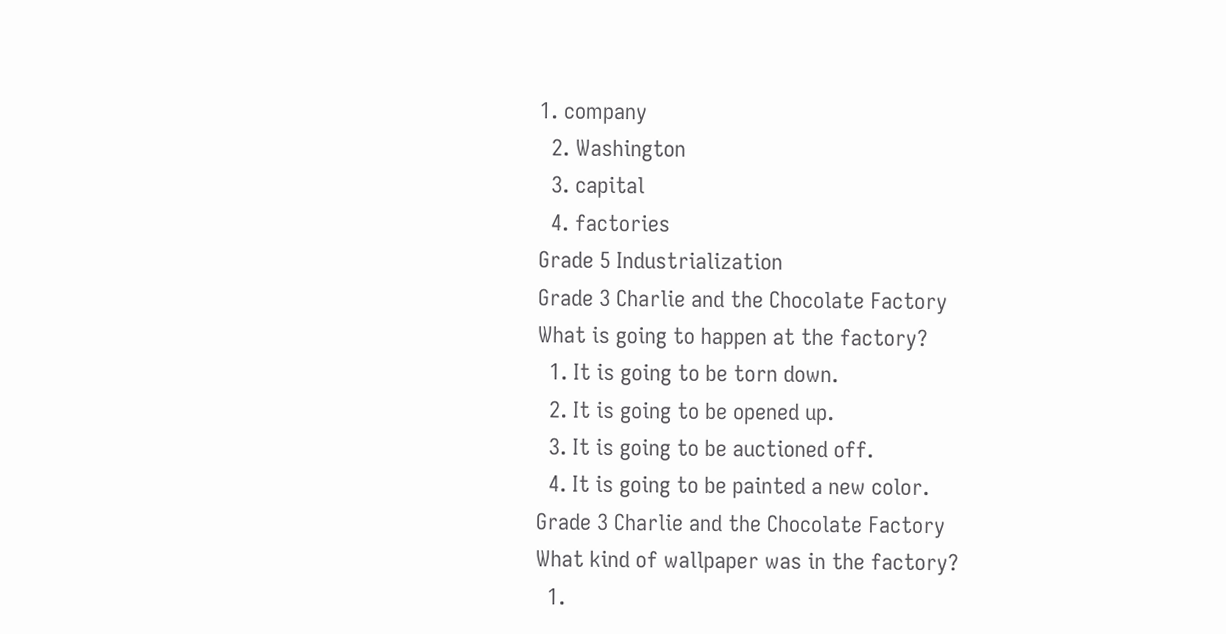1. company
  2. Washington
  3. capital
  4. factories
Grade 5 Industrialization
Grade 3 Charlie and the Chocolate Factory
What is going to happen at the factory?
  1. It is going to be torn down.
  2. It is going to be opened up.
  3. It is going to be auctioned off.
  4. It is going to be painted a new color.
Grade 3 Charlie and the Chocolate Factory
What kind of wallpaper was in the factory?
  1.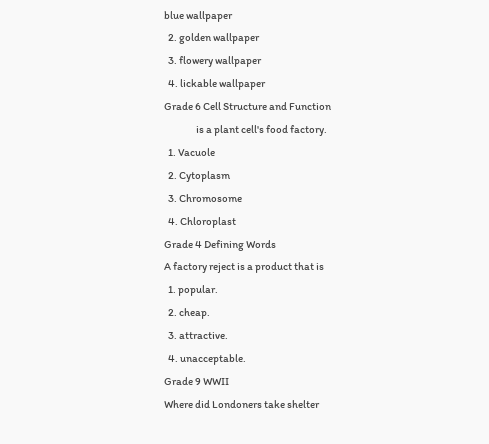blue wallpaper
  2. golden wallpaper
  3. flowery wallpaper
  4. lickable wallpaper
Grade 6 Cell Structure and Function
                is a plant cell's food factory.
  1. Vacuole
  2. Cytoplasm
  3. Chromosome
  4. Chloroplast
Grade 4 Defining Words
A factory reject is a product that is
  1. popular.
  2. cheap.
  3. attractive.
  4. unacceptable.
Grade 9 WWII
Where did Londoners take shelter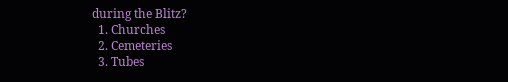during the Blitz?
  1. Churches
  2. Cemeteries
  3. Tubes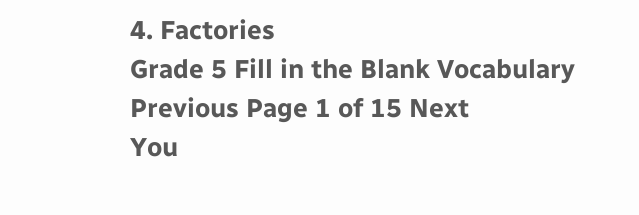4. Factories
Grade 5 Fill in the Blank Vocabulary
Previous Page 1 of 15 Next
You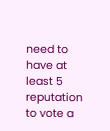need to have at least 5 reputation to vote a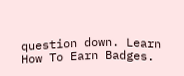question down. Learn How To Earn Badges.